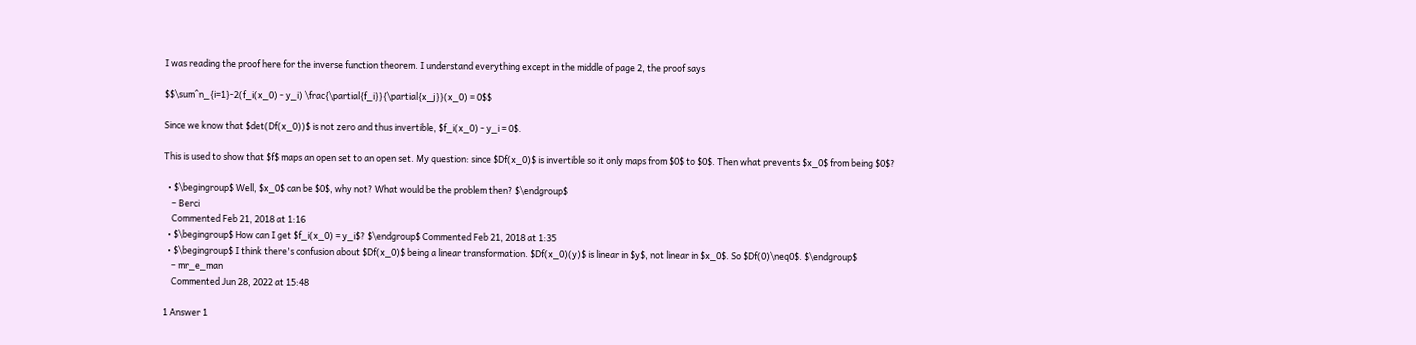I was reading the proof here for the inverse function theorem. I understand everything except in the middle of page 2, the proof says

$$\sum^n_{i=1}-2(f_i(x_0) - y_i) \frac{\partial{f_i}}{\partial{x_j}}(x_0) = 0$$

Since we know that $det(Df(x_0))$ is not zero and thus invertible, $f_i(x_0) - y_i = 0$.

This is used to show that $f$ maps an open set to an open set. My question: since $Df(x_0)$ is invertible so it only maps from $0$ to $0$. Then what prevents $x_0$ from being $0$?

  • $\begingroup$ Well, $x_0$ can be $0$, why not? What would be the problem then? $\endgroup$
    – Berci
    Commented Feb 21, 2018 at 1:16
  • $\begingroup$ How can I get $f_i(x_0) = y_i$? $\endgroup$ Commented Feb 21, 2018 at 1:35
  • $\begingroup$ I think there's confusion about $Df(x_0)$ being a linear transformation. $Df(x_0)(y)$ is linear in $y$, not linear in $x_0$. So $Df(0)\neq0$. $\endgroup$
    – mr_e_man
    Commented Jun 28, 2022 at 15:48

1 Answer 1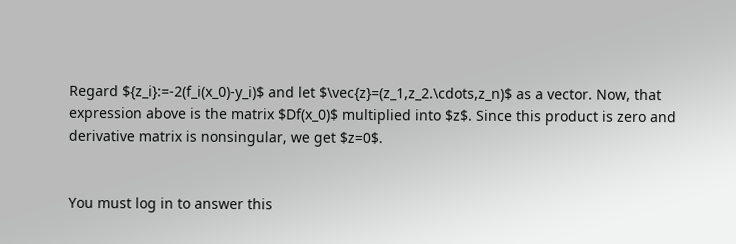Regard ${z_i}:=-2(f_i(x_0)-y_i)$ and let $\vec{z}=(z_1,z_2.\cdots,z_n)$ as a vector. Now, that expression above is the matrix $Df(x_0)$ multiplied into $z$. Since this product is zero and derivative matrix is nonsingular, we get $z=0$.


You must log in to answer this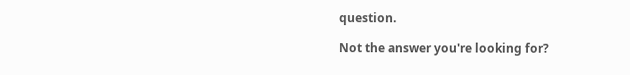question.

Not the answer you're looking for?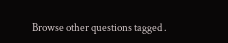Browse other questions tagged .